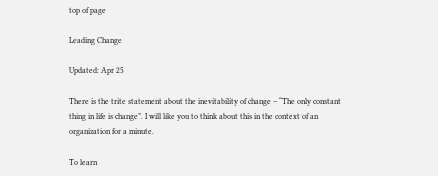top of page

Leading Change

Updated: Apr 25

There is the trite statement about the inevitability of change – “The only constant thing in life is change”. I will like you to think about this in the context of an organization for a minute.

To learn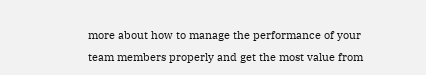more about how to manage the performance of your team members properly and get the most value from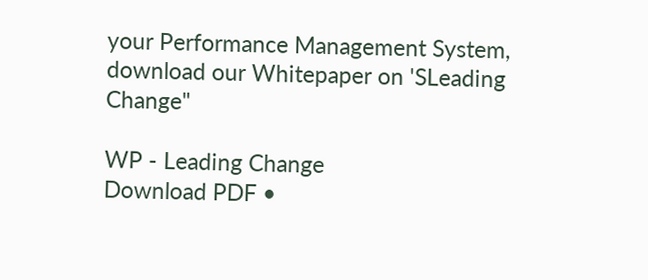your Performance Management System, download our Whitepaper on 'SLeading Change"

WP - Leading Change
Download PDF •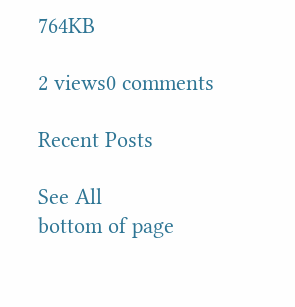764KB

2 views0 comments

Recent Posts

See All
bottom of page